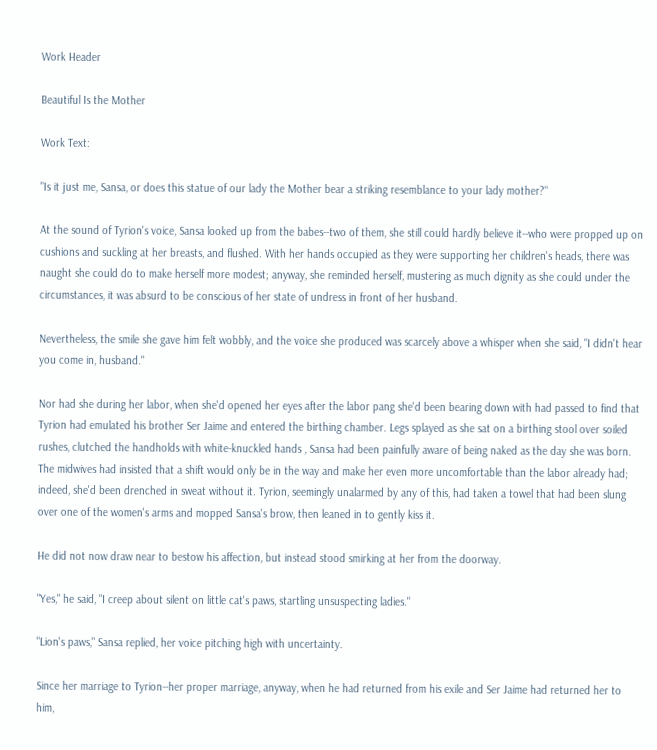Work Header

Beautiful Is the Mother

Work Text:

"Is it just me, Sansa, or does this statue of our lady the Mother bear a striking resemblance to your lady mother?"

At the sound of Tyrion's voice, Sansa looked up from the babes--two of them, she still could hardly believe it--who were propped up on cushions and suckling at her breasts, and flushed. With her hands occupied as they were supporting her children's heads, there was naught she could do to make herself more modest; anyway, she reminded herself, mustering as much dignity as she could under the circumstances, it was absurd to be conscious of her state of undress in front of her husband.

Nevertheless, the smile she gave him felt wobbly, and the voice she produced was scarcely above a whisper when she said, "I didn't hear you come in, husband."

Nor had she during her labor, when she'd opened her eyes after the labor pang she'd been bearing down with had passed to find that Tyrion had emulated his brother Ser Jaime and entered the birthing chamber. Legs splayed as she sat on a birthing stool over soiled rushes, clutched the handholds with white-knuckled hands , Sansa had been painfully aware of being naked as the day she was born. The midwives had insisted that a shift would only be in the way and make her even more uncomfortable than the labor already had; indeed, she'd been drenched in sweat without it. Tyrion, seemingly unalarmed by any of this, had taken a towel that had been slung over one of the women's arms and mopped Sansa's brow, then leaned in to gently kiss it.

He did not now draw near to bestow his affection, but instead stood smirking at her from the doorway.

"Yes," he said, "I creep about silent on little cat's paws, startling unsuspecting ladies."

"Lion's paws," Sansa replied, her voice pitching high with uncertainty.

Since her marriage to Tyrion--her proper marriage, anyway, when he had returned from his exile and Ser Jaime had returned her to him,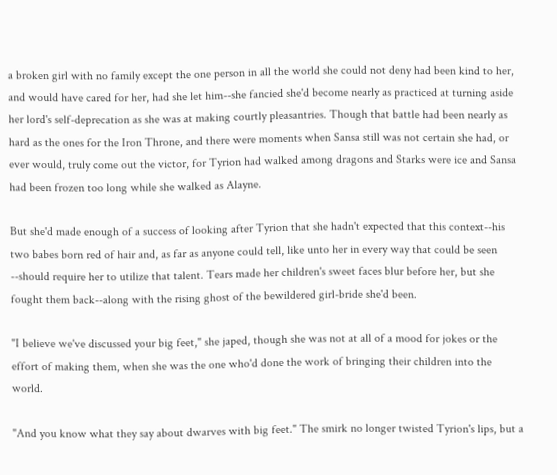a broken girl with no family except the one person in all the world she could not deny had been kind to her, and would have cared for her, had she let him--she fancied she'd become nearly as practiced at turning aside her lord's self-deprecation as she was at making courtly pleasantries. Though that battle had been nearly as hard as the ones for the Iron Throne, and there were moments when Sansa still was not certain she had, or ever would, truly come out the victor, for Tyrion had walked among dragons and Starks were ice and Sansa had been frozen too long while she walked as Alayne.

But she'd made enough of a success of looking after Tyrion that she hadn't expected that this context--his two babes born red of hair and, as far as anyone could tell, like unto her in every way that could be seen --should require her to utilize that talent. Tears made her children's sweet faces blur before her, but she fought them back--along with the rising ghost of the bewildered girl-bride she'd been.

"I believe we've discussed your big feet," she japed, though she was not at all of a mood for jokes or the effort of making them, when she was the one who'd done the work of bringing their children into the world.

"And you know what they say about dwarves with big feet." The smirk no longer twisted Tyrion's lips, but a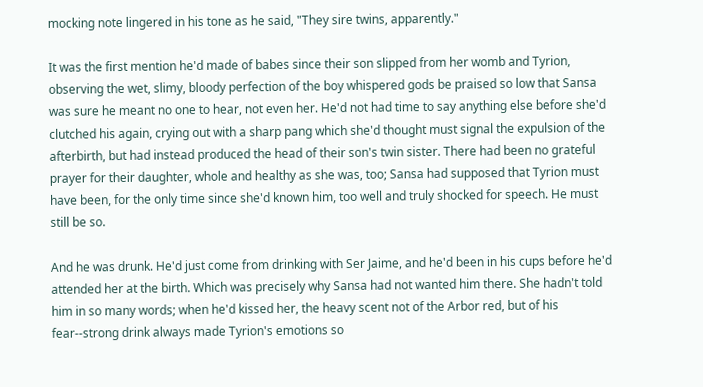mocking note lingered in his tone as he said, "They sire twins, apparently."

It was the first mention he'd made of babes since their son slipped from her womb and Tyrion, observing the wet, slimy, bloody perfection of the boy whispered gods be praised so low that Sansa was sure he meant no one to hear, not even her. He'd not had time to say anything else before she'd clutched his again, crying out with a sharp pang which she'd thought must signal the expulsion of the afterbirth, but had instead produced the head of their son's twin sister. There had been no grateful prayer for their daughter, whole and healthy as she was, too; Sansa had supposed that Tyrion must have been, for the only time since she'd known him, too well and truly shocked for speech. He must still be so.

And he was drunk. He'd just come from drinking with Ser Jaime, and he'd been in his cups before he'd attended her at the birth. Which was precisely why Sansa had not wanted him there. She hadn't told him in so many words; when he'd kissed her, the heavy scent not of the Arbor red, but of his fear--strong drink always made Tyrion's emotions so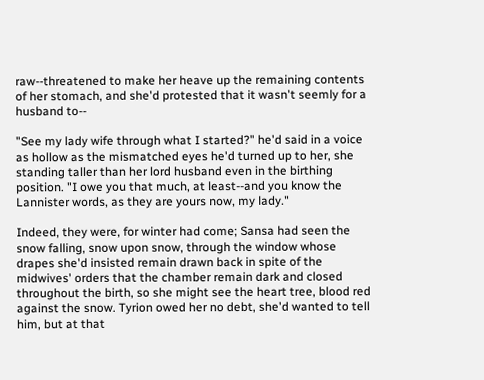raw--threatened to make her heave up the remaining contents of her stomach, and she'd protested that it wasn't seemly for a husband to--

"See my lady wife through what I started?" he'd said in a voice as hollow as the mismatched eyes he'd turned up to her, she standing taller than her lord husband even in the birthing position. "I owe you that much, at least--and you know the Lannister words, as they are yours now, my lady."

Indeed, they were, for winter had come; Sansa had seen the snow falling, snow upon snow, through the window whose drapes she'd insisted remain drawn back in spite of the midwives' orders that the chamber remain dark and closed throughout the birth, so she might see the heart tree, blood red against the snow. Tyrion owed her no debt, she'd wanted to tell him, but at that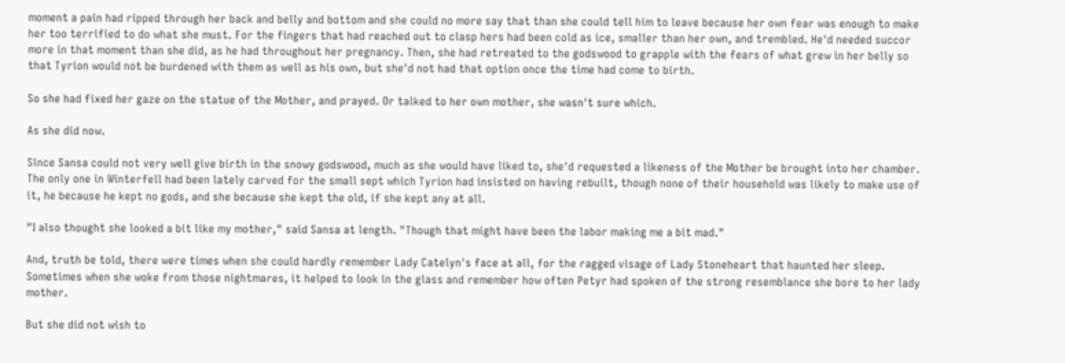moment a pain had ripped through her back and belly and bottom and she could no more say that than she could tell him to leave because her own fear was enough to make her too terrified to do what she must. For the fingers that had reached out to clasp hers had been cold as ice, smaller than her own, and trembled. He'd needed succor more in that moment than she did, as he had throughout her pregnancy. Then, she had retreated to the godswood to grapple with the fears of what grew in her belly so that Tyrion would not be burdened with them as well as his own, but she'd not had that option once the time had come to birth.

So she had fixed her gaze on the statue of the Mother, and prayed. Or talked to her own mother, she wasn't sure which.

As she did now.

Since Sansa could not very well give birth in the snowy godswood, much as she would have liked to, she'd requested a likeness of the Mother be brought into her chamber. The only one in Winterfell had been lately carved for the small sept which Tyrion had insisted on having rebuilt, though none of their household was likely to make use of it, he because he kept no gods, and she because she kept the old, if she kept any at all.

"I also thought she looked a bit like my mother," said Sansa at length. "Though that might have been the labor making me a bit mad."

And, truth be told, there were times when she could hardly remember Lady Catelyn's face at all, for the ragged visage of Lady Stoneheart that haunted her sleep. Sometimes when she woke from those nightmares, it helped to look in the glass and remember how often Petyr had spoken of the strong resemblance she bore to her lady mother.

But she did not wish to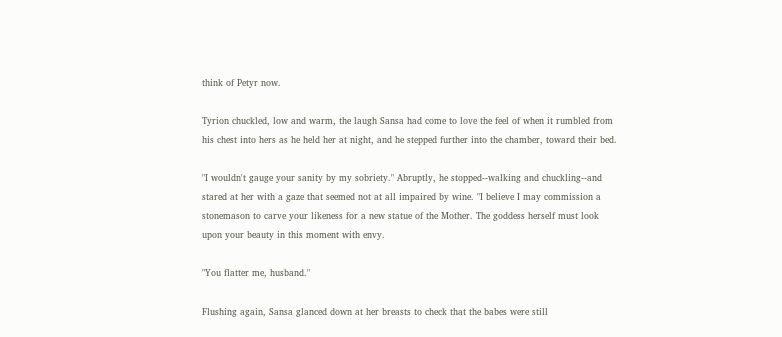think of Petyr now.

Tyrion chuckled, low and warm, the laugh Sansa had come to love the feel of when it rumbled from his chest into hers as he held her at night, and he stepped further into the chamber, toward their bed.

"I wouldn't gauge your sanity by my sobriety." Abruptly, he stopped--walking and chuckling--and stared at her with a gaze that seemed not at all impaired by wine. "I believe I may commission a stonemason to carve your likeness for a new statue of the Mother. The goddess herself must look upon your beauty in this moment with envy.

"You flatter me, husband."

Flushing again, Sansa glanced down at her breasts to check that the babes were still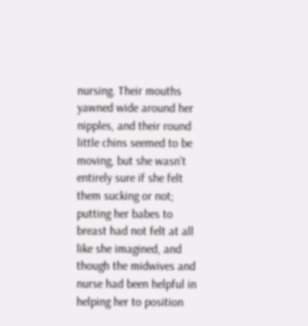nursing. Their mouths yawned wide around her nipples, and their round little chins seemed to be moving, but she wasn't entirely sure if she felt them sucking or not; putting her babes to breast had not felt at all like she imagined, and though the midwives and nurse had been helpful in helping her to position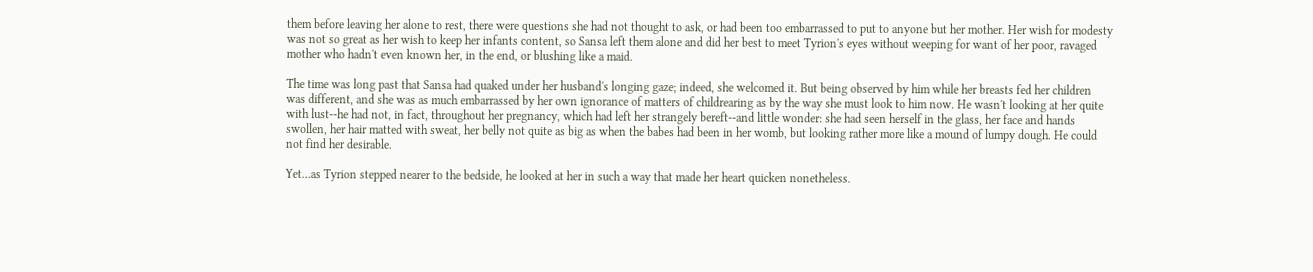them before leaving her alone to rest, there were questions she had not thought to ask, or had been too embarrassed to put to anyone but her mother. Her wish for modesty was not so great as her wish to keep her infants content, so Sansa left them alone and did her best to meet Tyrion's eyes without weeping for want of her poor, ravaged mother who hadn't even known her, in the end, or blushing like a maid.

The time was long past that Sansa had quaked under her husband's longing gaze; indeed, she welcomed it. But being observed by him while her breasts fed her children was different, and she was as much embarrassed by her own ignorance of matters of childrearing as by the way she must look to him now. He wasn't looking at her quite with lust--he had not, in fact, throughout her pregnancy, which had left her strangely bereft--and little wonder: she had seen herself in the glass, her face and hands swollen, her hair matted with sweat, her belly not quite as big as when the babes had been in her womb, but looking rather more like a mound of lumpy dough. He could not find her desirable.

Yet…as Tyrion stepped nearer to the bedside, he looked at her in such a way that made her heart quicken nonetheless.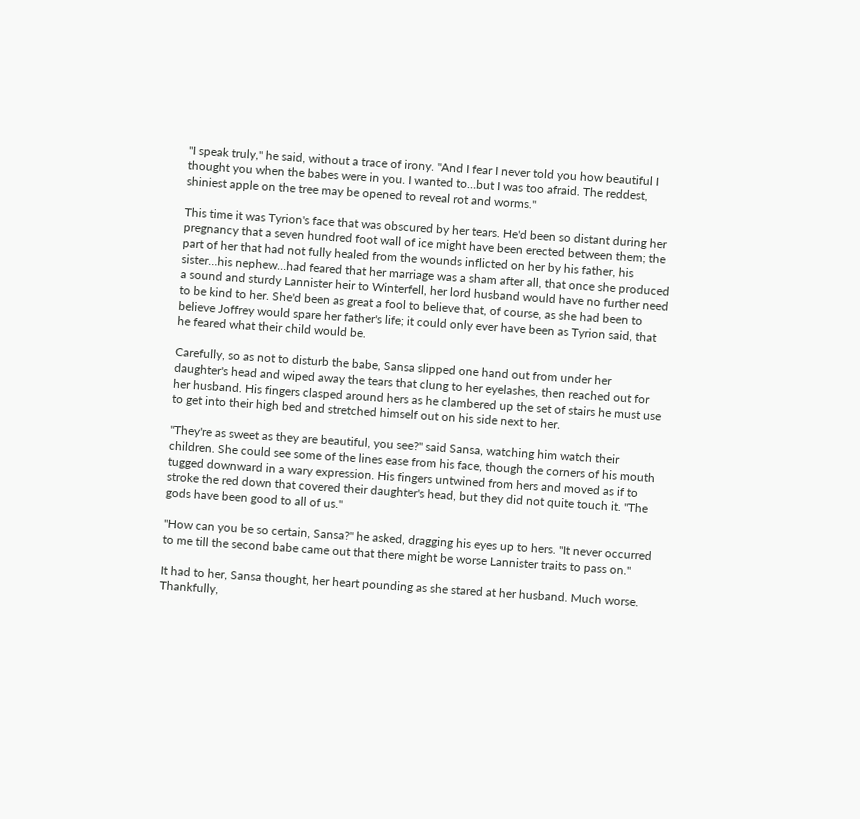"I speak truly," he said, without a trace of irony. "And I fear I never told you how beautiful I thought you when the babes were in you. I wanted to…but I was too afraid. The reddest, shiniest apple on the tree may be opened to reveal rot and worms."

This time it was Tyrion's face that was obscured by her tears. He'd been so distant during her pregnancy that a seven hundred foot wall of ice might have been erected between them; the part of her that had not fully healed from the wounds inflicted on her by his father, his sister…his nephew…had feared that her marriage was a sham after all, that once she produced a sound and sturdy Lannister heir to Winterfell, her lord husband would have no further need to be kind to her. She'd been as great a fool to believe that, of course, as she had been to believe Joffrey would spare her father's life; it could only ever have been as Tyrion said, that he feared what their child would be.

Carefully, so as not to disturb the babe, Sansa slipped one hand out from under her daughter's head and wiped away the tears that clung to her eyelashes, then reached out for her husband. His fingers clasped around hers as he clambered up the set of stairs he must use to get into their high bed and stretched himself out on his side next to her.

"They're as sweet as they are beautiful, you see?" said Sansa, watching him watch their children. She could see some of the lines ease from his face, though the corners of his mouth tugged downward in a wary expression. His fingers untwined from hers and moved as if to stroke the red down that covered their daughter's head, but they did not quite touch it. "The gods have been good to all of us."

"How can you be so certain, Sansa?" he asked, dragging his eyes up to hers. "It never occurred to me till the second babe came out that there might be worse Lannister traits to pass on."

It had to her, Sansa thought, her heart pounding as she stared at her husband. Much worse. Thankfully,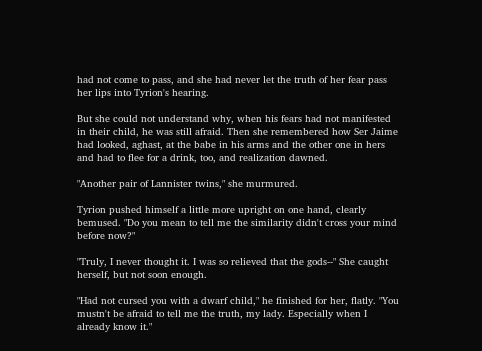had not come to pass, and she had never let the truth of her fear pass her lips into Tyrion's hearing.

But she could not understand why, when his fears had not manifested in their child, he was still afraid. Then she remembered how Ser Jaime had looked, aghast, at the babe in his arms and the other one in hers and had to flee for a drink, too, and realization dawned.

"Another pair of Lannister twins," she murmured.

Tyrion pushed himself a little more upright on one hand, clearly bemused. "Do you mean to tell me the similarity didn't cross your mind before now?"

"Truly, I never thought it. I was so relieved that the gods--" She caught herself, but not soon enough.

"Had not cursed you with a dwarf child," he finished for her, flatly. "You mustn't be afraid to tell me the truth, my lady. Especially when I already know it."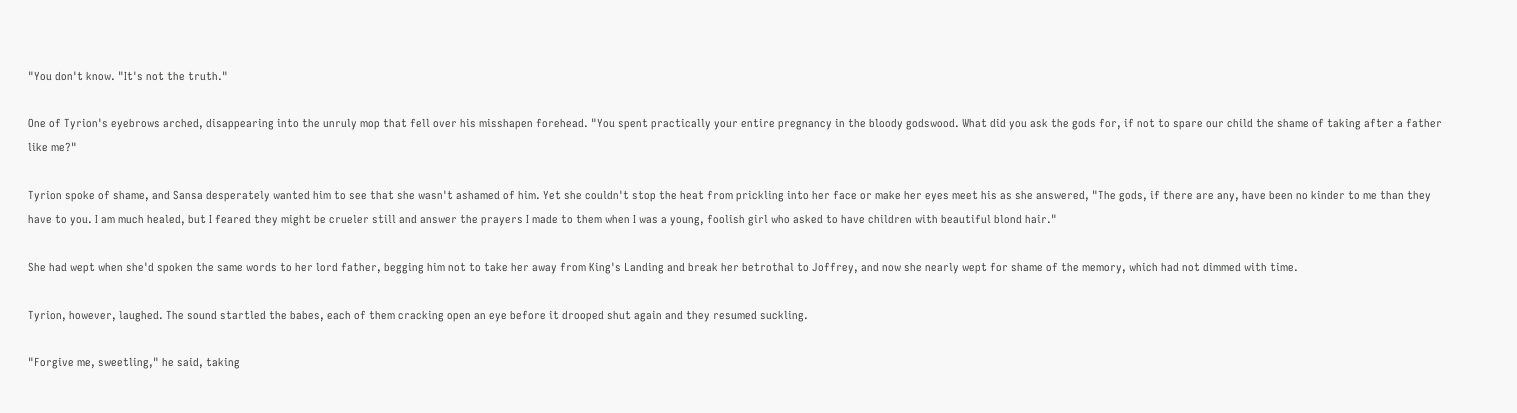"You don't know. "It's not the truth."

One of Tyrion's eyebrows arched, disappearing into the unruly mop that fell over his misshapen forehead. "You spent practically your entire pregnancy in the bloody godswood. What did you ask the gods for, if not to spare our child the shame of taking after a father like me?"

Tyrion spoke of shame, and Sansa desperately wanted him to see that she wasn't ashamed of him. Yet she couldn't stop the heat from prickling into her face or make her eyes meet his as she answered, "The gods, if there are any, have been no kinder to me than they have to you. I am much healed, but I feared they might be crueler still and answer the prayers I made to them when I was a young, foolish girl who asked to have children with beautiful blond hair."

She had wept when she'd spoken the same words to her lord father, begging him not to take her away from King's Landing and break her betrothal to Joffrey, and now she nearly wept for shame of the memory, which had not dimmed with time.

Tyrion, however, laughed. The sound startled the babes, each of them cracking open an eye before it drooped shut again and they resumed suckling.

"Forgive me, sweetling," he said, taking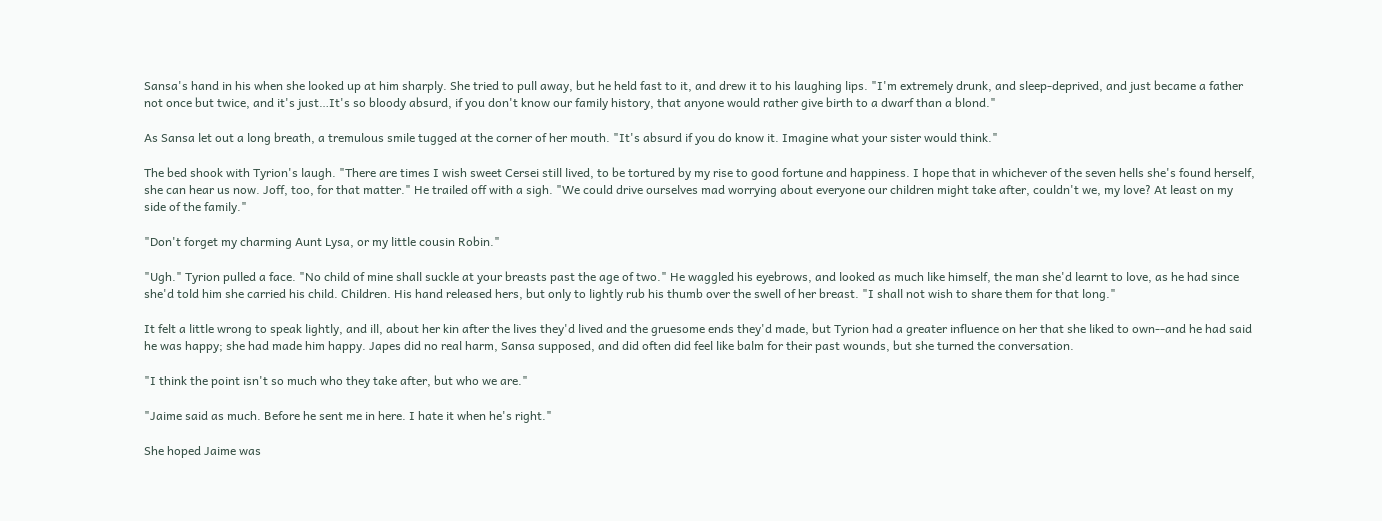Sansa's hand in his when she looked up at him sharply. She tried to pull away, but he held fast to it, and drew it to his laughing lips. "I'm extremely drunk, and sleep-deprived, and just became a father not once but twice, and it's just…It's so bloody absurd, if you don't know our family history, that anyone would rather give birth to a dwarf than a blond."

As Sansa let out a long breath, a tremulous smile tugged at the corner of her mouth. "It's absurd if you do know it. Imagine what your sister would think."

The bed shook with Tyrion's laugh. "There are times I wish sweet Cersei still lived, to be tortured by my rise to good fortune and happiness. I hope that in whichever of the seven hells she's found herself, she can hear us now. Joff, too, for that matter." He trailed off with a sigh. "We could drive ourselves mad worrying about everyone our children might take after, couldn't we, my love? At least on my side of the family."

"Don't forget my charming Aunt Lysa, or my little cousin Robin."

"Ugh." Tyrion pulled a face. "No child of mine shall suckle at your breasts past the age of two." He waggled his eyebrows, and looked as much like himself, the man she'd learnt to love, as he had since she'd told him she carried his child. Children. His hand released hers, but only to lightly rub his thumb over the swell of her breast. "I shall not wish to share them for that long."

It felt a little wrong to speak lightly, and ill, about her kin after the lives they'd lived and the gruesome ends they'd made, but Tyrion had a greater influence on her that she liked to own--and he had said he was happy; she had made him happy. Japes did no real harm, Sansa supposed, and did often did feel like balm for their past wounds, but she turned the conversation.

"I think the point isn't so much who they take after, but who we are."

"Jaime said as much. Before he sent me in here. I hate it when he's right."

She hoped Jaime was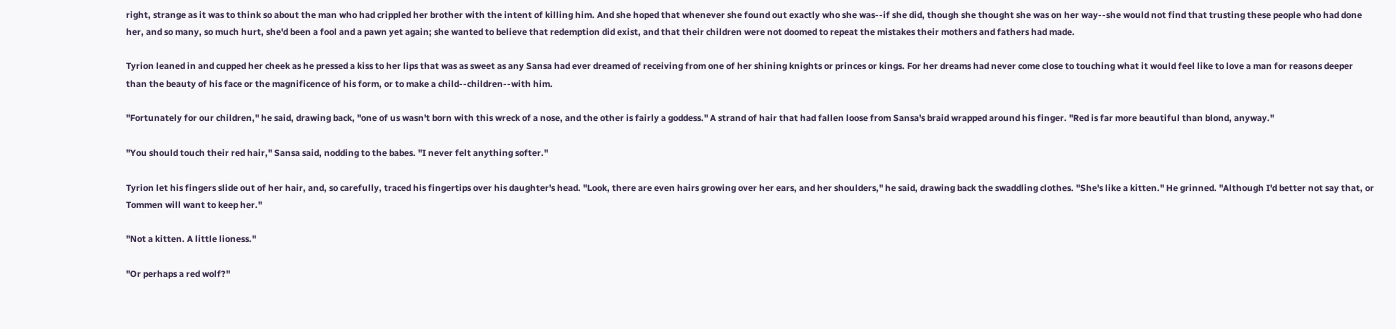right, strange as it was to think so about the man who had crippled her brother with the intent of killing him. And she hoped that whenever she found out exactly who she was--if she did, though she thought she was on her way--she would not find that trusting these people who had done her, and so many, so much hurt, she'd been a fool and a pawn yet again; she wanted to believe that redemption did exist, and that their children were not doomed to repeat the mistakes their mothers and fathers had made.

Tyrion leaned in and cupped her cheek as he pressed a kiss to her lips that was as sweet as any Sansa had ever dreamed of receiving from one of her shining knights or princes or kings. For her dreams had never come close to touching what it would feel like to love a man for reasons deeper than the beauty of his face or the magnificence of his form, or to make a child--children--with him.

"Fortunately for our children," he said, drawing back, "one of us wasn't born with this wreck of a nose, and the other is fairly a goddess." A strand of hair that had fallen loose from Sansa's braid wrapped around his finger. "Red is far more beautiful than blond, anyway."

"You should touch their red hair," Sansa said, nodding to the babes. "I never felt anything softer."

Tyrion let his fingers slide out of her hair, and, so carefully, traced his fingertips over his daughter's head. "Look, there are even hairs growing over her ears, and her shoulders," he said, drawing back the swaddling clothes. "She's like a kitten." He grinned. "Although I'd better not say that, or Tommen will want to keep her."

"Not a kitten. A little lioness."

"Or perhaps a red wolf?"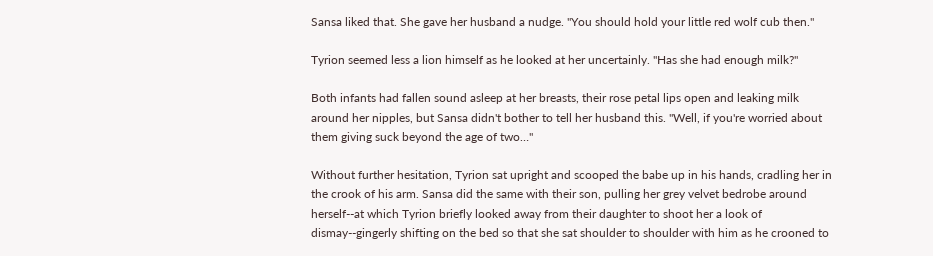Sansa liked that. She gave her husband a nudge. "You should hold your little red wolf cub then."

Tyrion seemed less a lion himself as he looked at her uncertainly. "Has she had enough milk?"

Both infants had fallen sound asleep at her breasts, their rose petal lips open and leaking milk around her nipples, but Sansa didn't bother to tell her husband this. "Well, if you're worried about them giving suck beyond the age of two…"

Without further hesitation, Tyrion sat upright and scooped the babe up in his hands, cradling her in the crook of his arm. Sansa did the same with their son, pulling her grey velvet bedrobe around herself--at which Tyrion briefly looked away from their daughter to shoot her a look of dismay--gingerly shifting on the bed so that she sat shoulder to shoulder with him as he crooned to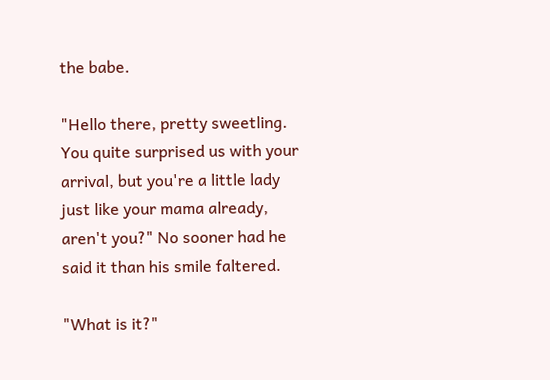the babe.

"Hello there, pretty sweetling. You quite surprised us with your arrival, but you're a little lady just like your mama already, aren't you?" No sooner had he said it than his smile faltered.

"What is it?"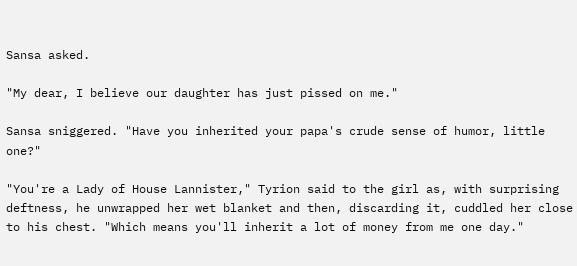Sansa asked.

"My dear, I believe our daughter has just pissed on me."

Sansa sniggered. "Have you inherited your papa's crude sense of humor, little one?"

"You're a Lady of House Lannister," Tyrion said to the girl as, with surprising deftness, he unwrapped her wet blanket and then, discarding it, cuddled her close to his chest. "Which means you'll inherit a lot of money from me one day."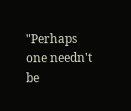"Perhaps one needn't be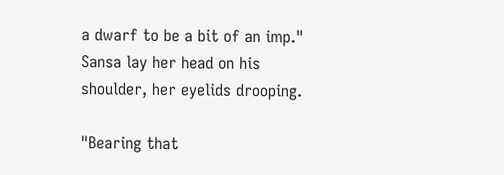a dwarf to be a bit of an imp." Sansa lay her head on his shoulder, her eyelids drooping.

"Bearing that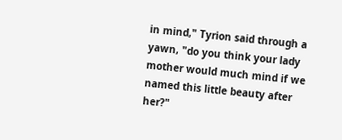in mind," Tyrion said through a yawn, "do you think your lady mother would much mind if we named this little beauty after her?"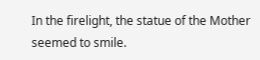In the firelight, the statue of the Mother seemed to smile.